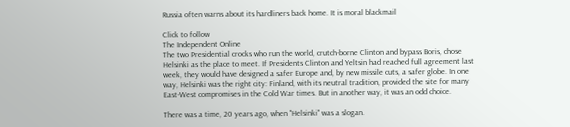Russia often warns about its hardliners back home. It is moral blackmail

Click to follow
The Independent Online
The two Presidential crocks who run the world, crutch-borne Clinton and bypass Boris, chose Helsinki as the place to meet. If Presidents Clinton and Yeltsin had reached full agreement last week, they would have designed a safer Europe and, by new missile cuts, a safer globe. In one way, Helsinki was the right city: Finland, with its neutral tradition, provided the site for many East-West compromises in the Cold War times. But in another way, it was an odd choice.

There was a time, 20 years ago, when "Helsinki" was a slogan.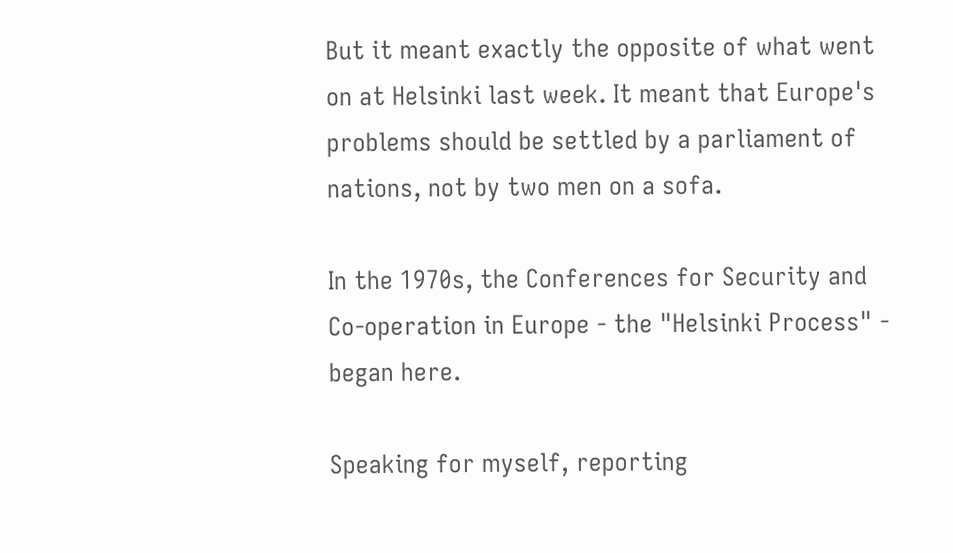But it meant exactly the opposite of what went on at Helsinki last week. It meant that Europe's problems should be settled by a parliament of nations, not by two men on a sofa.

In the 1970s, the Conferences for Security and Co-operation in Europe - the "Helsinki Process" - began here.

Speaking for myself, reporting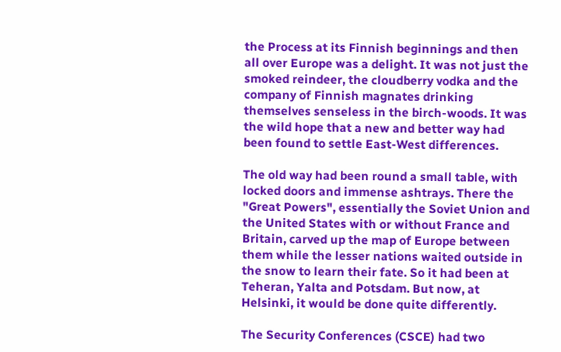the Process at its Finnish beginnings and then all over Europe was a delight. It was not just the smoked reindeer, the cloudberry vodka and the company of Finnish magnates drinking themselves senseless in the birch-woods. It was the wild hope that a new and better way had been found to settle East-West differences.

The old way had been round a small table, with locked doors and immense ashtrays. There the "Great Powers", essentially the Soviet Union and the United States with or without France and Britain, carved up the map of Europe between them while the lesser nations waited outside in the snow to learn their fate. So it had been at Teheran, Yalta and Potsdam. But now, at Helsinki, it would be done quite differently.

The Security Conferences (CSCE) had two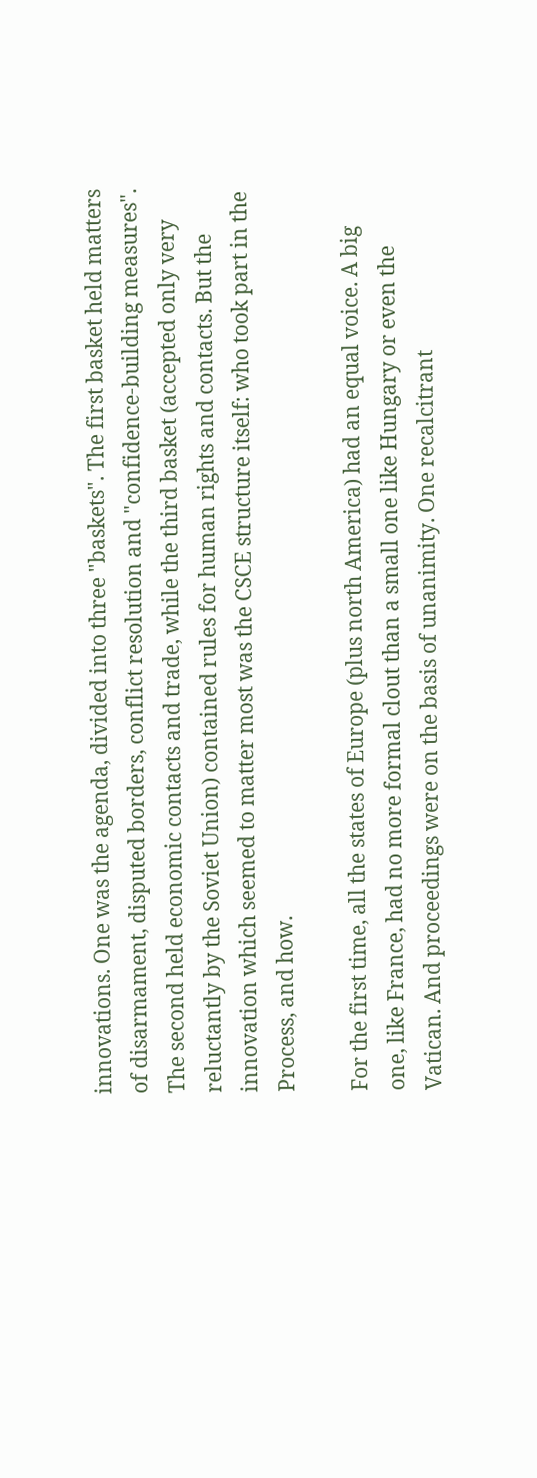innovations. One was the agenda, divided into three "baskets". The first basket held matters of disarmament, disputed borders, conflict resolution and "confidence-building measures". The second held economic contacts and trade, while the third basket (accepted only very reluctantly by the Soviet Union) contained rules for human rights and contacts. But the innovation which seemed to matter most was the CSCE structure itself: who took part in the Process, and how.

For the first time, all the states of Europe (plus north America) had an equal voice. A big one, like France, had no more formal clout than a small one like Hungary or even the Vatican. And proceedings were on the basis of unanimity. One recalcitrant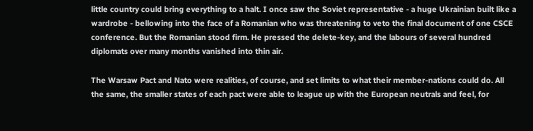little country could bring everything to a halt. I once saw the Soviet representative - a huge Ukrainian built like a wardrobe - bellowing into the face of a Romanian who was threatening to veto the final document of one CSCE conference. But the Romanian stood firm. He pressed the delete-key, and the labours of several hundred diplomats over many months vanished into thin air.

The Warsaw Pact and Nato were realities, of course, and set limits to what their member-nations could do. All the same, the smaller states of each pact were able to league up with the European neutrals and feel, for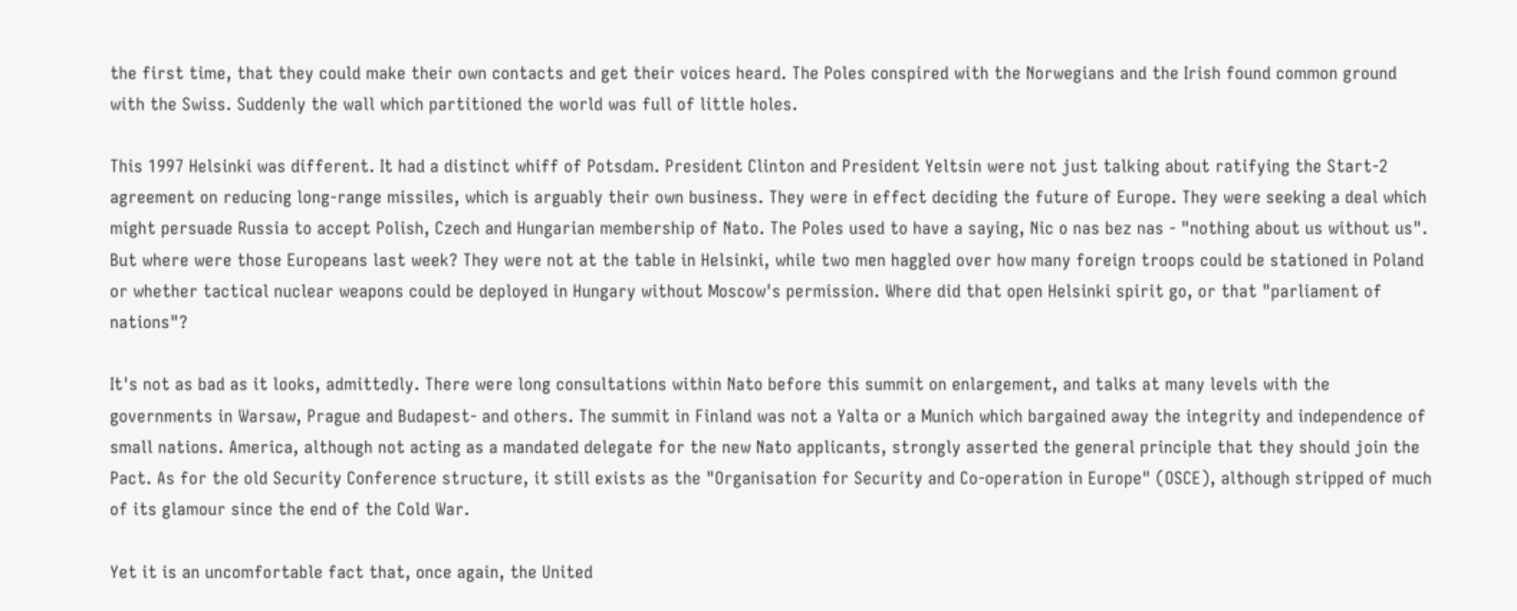the first time, that they could make their own contacts and get their voices heard. The Poles conspired with the Norwegians and the Irish found common ground with the Swiss. Suddenly the wall which partitioned the world was full of little holes.

This 1997 Helsinki was different. It had a distinct whiff of Potsdam. President Clinton and President Yeltsin were not just talking about ratifying the Start-2 agreement on reducing long-range missiles, which is arguably their own business. They were in effect deciding the future of Europe. They were seeking a deal which might persuade Russia to accept Polish, Czech and Hungarian membership of Nato. The Poles used to have a saying, Nic o nas bez nas - "nothing about us without us". But where were those Europeans last week? They were not at the table in Helsinki, while two men haggled over how many foreign troops could be stationed in Poland or whether tactical nuclear weapons could be deployed in Hungary without Moscow's permission. Where did that open Helsinki spirit go, or that "parliament of nations"?

It's not as bad as it looks, admittedly. There were long consultations within Nato before this summit on enlargement, and talks at many levels with the governments in Warsaw, Prague and Budapest- and others. The summit in Finland was not a Yalta or a Munich which bargained away the integrity and independence of small nations. America, although not acting as a mandated delegate for the new Nato applicants, strongly asserted the general principle that they should join the Pact. As for the old Security Conference structure, it still exists as the "Organisation for Security and Co-operation in Europe" (OSCE), although stripped of much of its glamour since the end of the Cold War.

Yet it is an uncomfortable fact that, once again, the United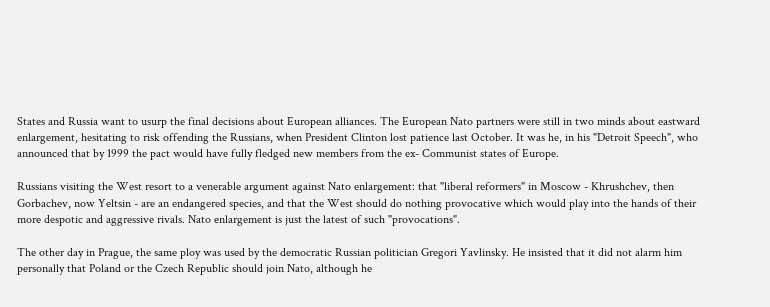States and Russia want to usurp the final decisions about European alliances. The European Nato partners were still in two minds about eastward enlargement, hesitating to risk offending the Russians, when President Clinton lost patience last October. It was he, in his "Detroit Speech", who announced that by 1999 the pact would have fully fledged new members from the ex- Communist states of Europe.

Russians visiting the West resort to a venerable argument against Nato enlargement: that "liberal reformers" in Moscow - Khrushchev, then Gorbachev, now Yeltsin - are an endangered species, and that the West should do nothing provocative which would play into the hands of their more despotic and aggressive rivals. Nato enlargement is just the latest of such "provocations".

The other day in Prague, the same ploy was used by the democratic Russian politician Gregori Yavlinsky. He insisted that it did not alarm him personally that Poland or the Czech Republic should join Nato, although he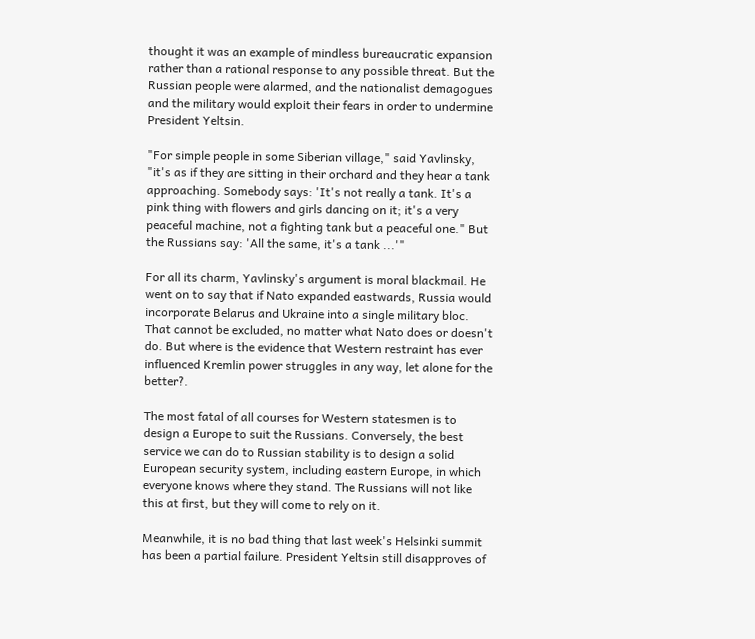thought it was an example of mindless bureaucratic expansion rather than a rational response to any possible threat. But the Russian people were alarmed, and the nationalist demagogues and the military would exploit their fears in order to undermine President Yeltsin.

"For simple people in some Siberian village," said Yavlinsky, "it's as if they are sitting in their orchard and they hear a tank approaching. Somebody says: 'It's not really a tank. It's a pink thing with flowers and girls dancing on it; it's a very peaceful machine, not a fighting tank but a peaceful one." But the Russians say: 'All the same, it's a tank ...'"

For all its charm, Yavlinsky's argument is moral blackmail. He went on to say that if Nato expanded eastwards, Russia would incorporate Belarus and Ukraine into a single military bloc. That cannot be excluded, no matter what Nato does or doesn't do. But where is the evidence that Western restraint has ever influenced Kremlin power struggles in any way, let alone for the better?.

The most fatal of all courses for Western statesmen is to design a Europe to suit the Russians. Conversely, the best service we can do to Russian stability is to design a solid European security system, including eastern Europe, in which everyone knows where they stand. The Russians will not like this at first, but they will come to rely on it.

Meanwhile, it is no bad thing that last week's Helsinki summit has been a partial failure. President Yeltsin still disapproves of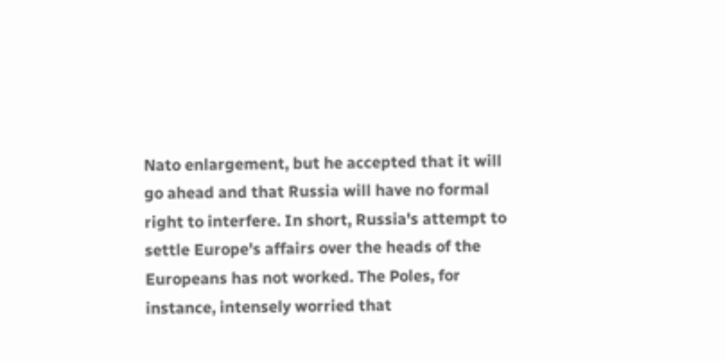Nato enlargement, but he accepted that it will go ahead and that Russia will have no formal right to interfere. In short, Russia's attempt to settle Europe's affairs over the heads of the Europeans has not worked. The Poles, for instance, intensely worried that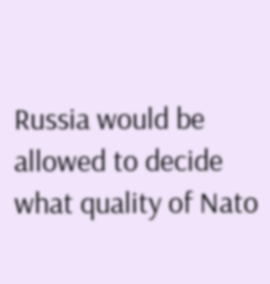Russia would be allowed to decide what quality of Nato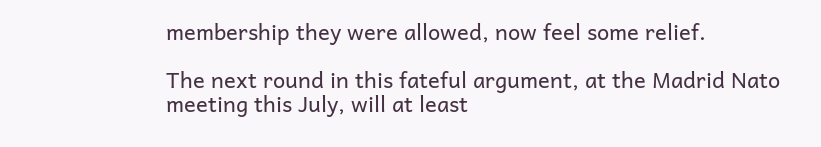membership they were allowed, now feel some relief.

The next round in this fateful argument, at the Madrid Nato meeting this July, will at least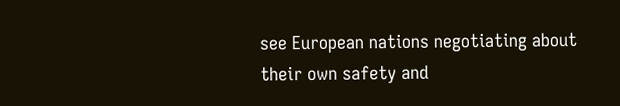see European nations negotiating about their own safety and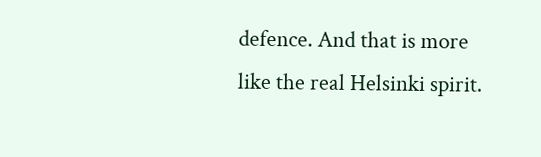defence. And that is more like the real Helsinki spirit.